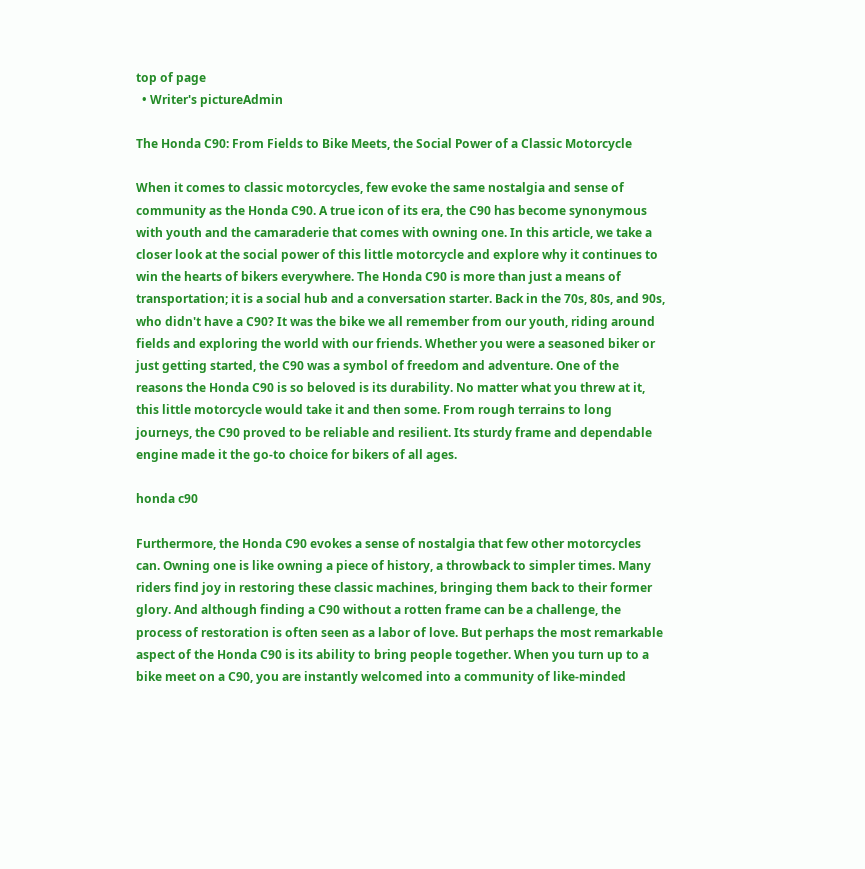top of page
  • Writer's pictureAdmin

The Honda C90: From Fields to Bike Meets, the Social Power of a Classic Motorcycle

When it comes to classic motorcycles, few evoke the same nostalgia and sense of community as the Honda C90. A true icon of its era, the C90 has become synonymous with youth and the camaraderie that comes with owning one. In this article, we take a closer look at the social power of this little motorcycle and explore why it continues to win the hearts of bikers everywhere. The Honda C90 is more than just a means of transportation; it is a social hub and a conversation starter. Back in the 70s, 80s, and 90s, who didn't have a C90? It was the bike we all remember from our youth, riding around fields and exploring the world with our friends. Whether you were a seasoned biker or just getting started, the C90 was a symbol of freedom and adventure. One of the reasons the Honda C90 is so beloved is its durability. No matter what you threw at it, this little motorcycle would take it and then some. From rough terrains to long journeys, the C90 proved to be reliable and resilient. Its sturdy frame and dependable engine made it the go-to choice for bikers of all ages.

honda c90

Furthermore, the Honda C90 evokes a sense of nostalgia that few other motorcycles can. Owning one is like owning a piece of history, a throwback to simpler times. Many riders find joy in restoring these classic machines, bringing them back to their former glory. And although finding a C90 without a rotten frame can be a challenge, the process of restoration is often seen as a labor of love. But perhaps the most remarkable aspect of the Honda C90 is its ability to bring people together. When you turn up to a bike meet on a C90, you are instantly welcomed into a community of like-minded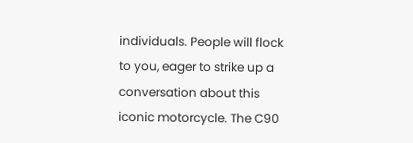individuals. People will flock to you, eager to strike up a conversation about this iconic motorcycle. The C90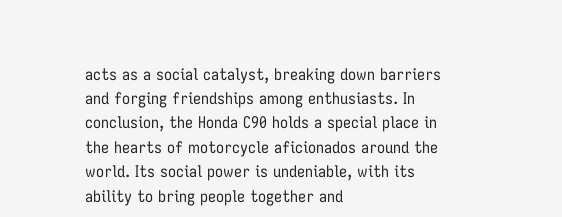acts as a social catalyst, breaking down barriers and forging friendships among enthusiasts. In conclusion, the Honda C90 holds a special place in the hearts of motorcycle aficionados around the world. Its social power is undeniable, with its ability to bring people together and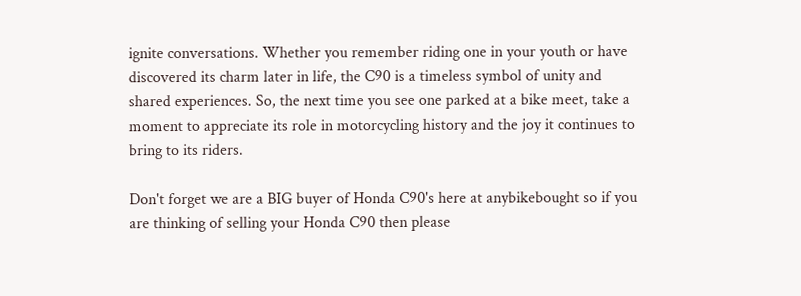ignite conversations. Whether you remember riding one in your youth or have discovered its charm later in life, the C90 is a timeless symbol of unity and shared experiences. So, the next time you see one parked at a bike meet, take a moment to appreciate its role in motorcycling history and the joy it continues to bring to its riders.

Don't forget we are a BIG buyer of Honda C90's here at anybikebought so if you are thinking of selling your Honda C90 then please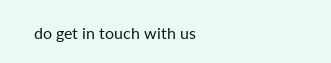do get in touch with us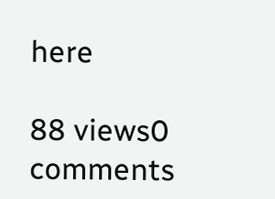here

88 views0 comments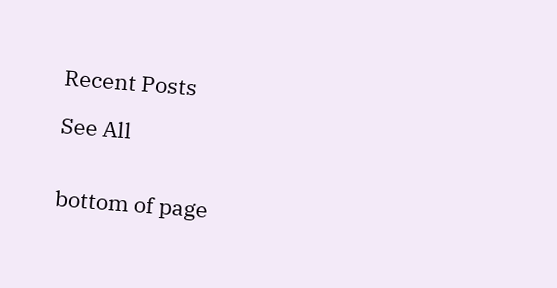Recent Posts

See All


bottom of page